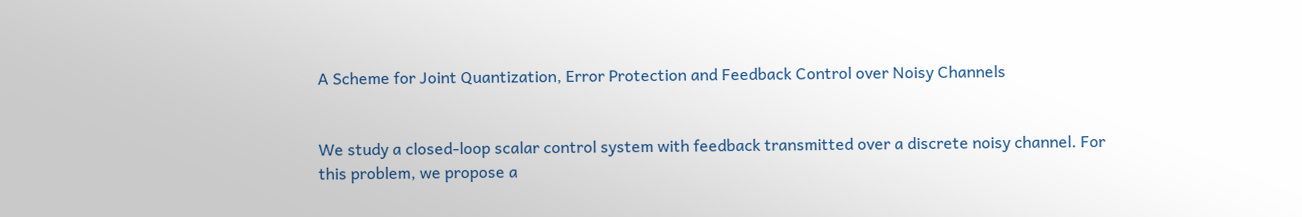A Scheme for Joint Quantization, Error Protection and Feedback Control over Noisy Channels


We study a closed-loop scalar control system with feedback transmitted over a discrete noisy channel. For this problem, we propose a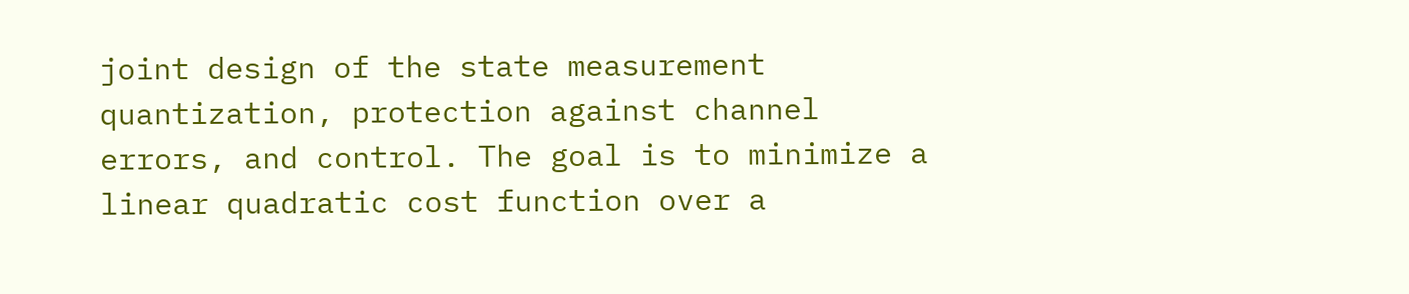joint design of the state measurement quantization, protection against channel errors, and control. The goal is to minimize a linear quadratic cost function over a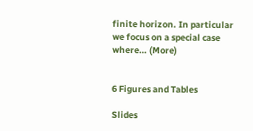finite horizon. In particular we focus on a special case where… (More)


6 Figures and Tables

Slides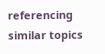referencing similar topics